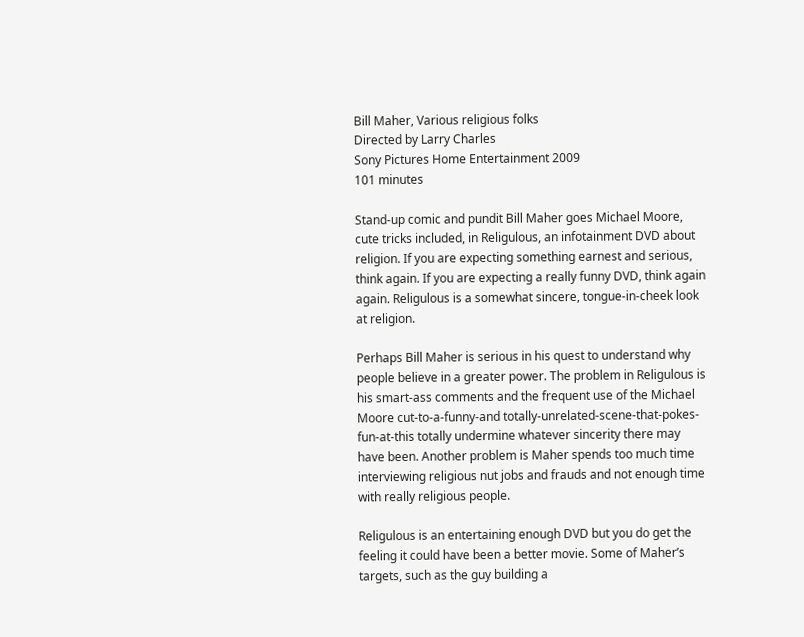Bill Maher, Various religious folks
Directed by Larry Charles
Sony Pictures Home Entertainment 2009
101 minutes

Stand-up comic and pundit Bill Maher goes Michael Moore, cute tricks included, in Religulous, an infotainment DVD about religion. If you are expecting something earnest and serious, think again. If you are expecting a really funny DVD, think again again. Religulous is a somewhat sincere, tongue-in-cheek look at religion.

Perhaps Bill Maher is serious in his quest to understand why people believe in a greater power. The problem in Religulous is his smart-ass comments and the frequent use of the Michael Moore cut-to-a-funny-and totally-unrelated-scene-that-pokes-fun-at-this totally undermine whatever sincerity there may have been. Another problem is Maher spends too much time interviewing religious nut jobs and frauds and not enough time with really religious people.

Religulous is an entertaining enough DVD but you do get the feeling it could have been a better movie. Some of Maher’s targets, such as the guy building a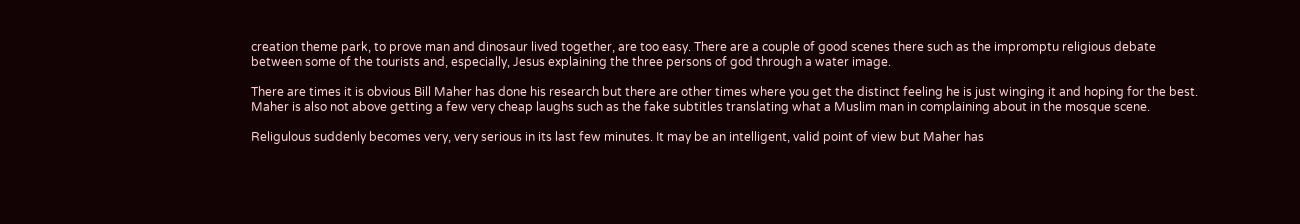creation theme park, to prove man and dinosaur lived together, are too easy. There are a couple of good scenes there such as the impromptu religious debate between some of the tourists and, especially, Jesus explaining the three persons of god through a water image.

There are times it is obvious Bill Maher has done his research but there are other times where you get the distinct feeling he is just winging it and hoping for the best. Maher is also not above getting a few very cheap laughs such as the fake subtitles translating what a Muslim man in complaining about in the mosque scene.

Religulous suddenly becomes very, very serious in its last few minutes. It may be an intelligent, valid point of view but Maher has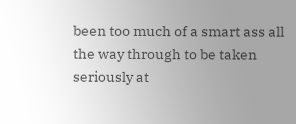been too much of a smart ass all the way through to be taken seriously at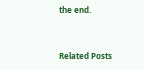the end.


Related Posts